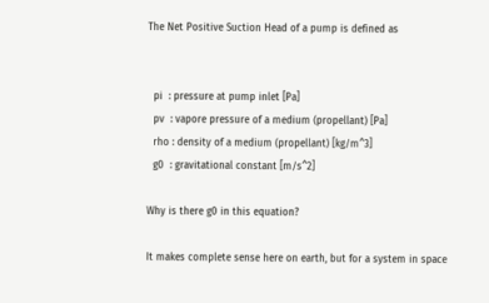The Net Positive Suction Head of a pump is defined as


  pi  : pressure at pump inlet [Pa]
  pv  : vapore pressure of a medium (propellant) [Pa]
  rho : density of a medium (propellant) [kg/m^3]
  g0  : gravitational constant [m/s^2]

Why is there g0 in this equation?

It makes complete sense here on earth, but for a system in space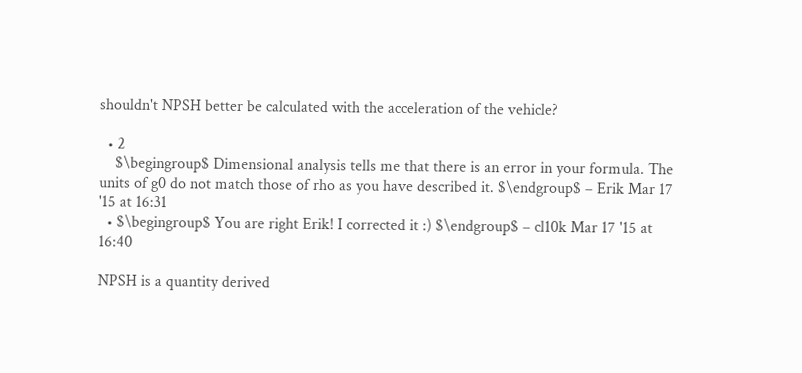shouldn't NPSH better be calculated with the acceleration of the vehicle?

  • 2
    $\begingroup$ Dimensional analysis tells me that there is an error in your formula. The units of g0 do not match those of rho as you have described it. $\endgroup$ – Erik Mar 17 '15 at 16:31
  • $\begingroup$ You are right Erik! I corrected it :) $\endgroup$ – cl10k Mar 17 '15 at 16:40

NPSH is a quantity derived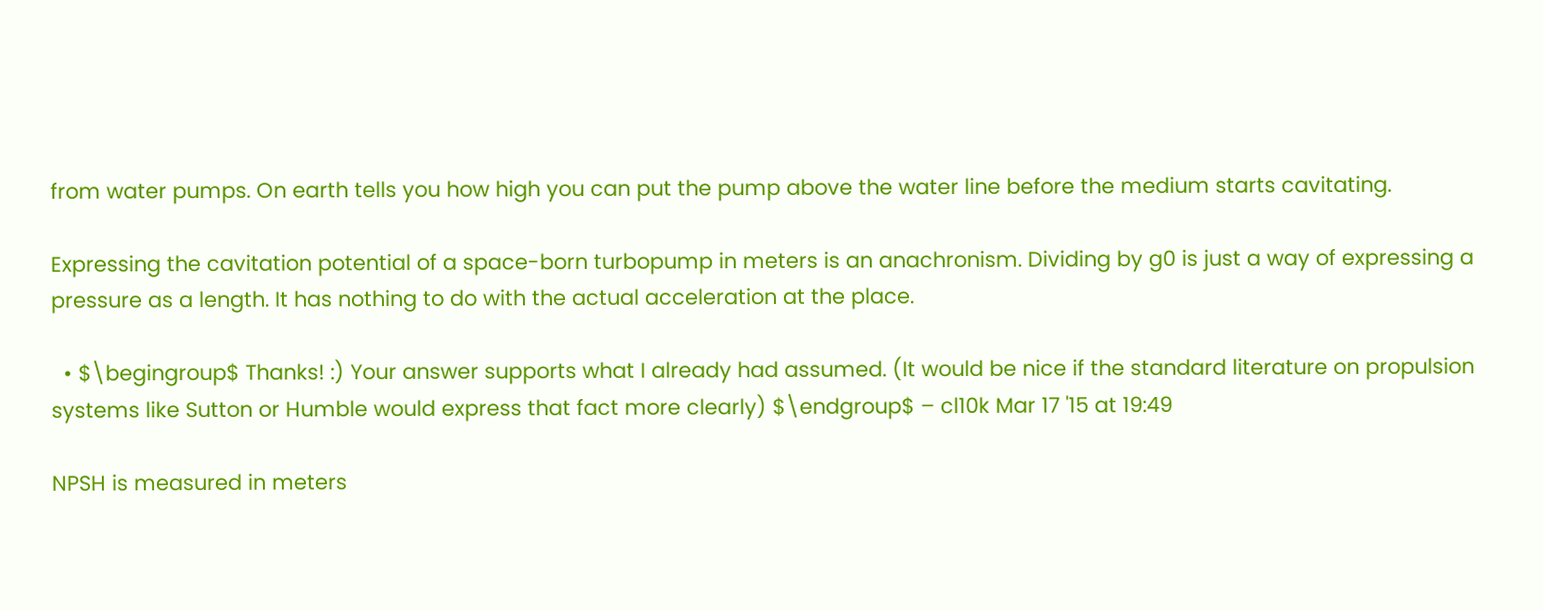from water pumps. On earth tells you how high you can put the pump above the water line before the medium starts cavitating.

Expressing the cavitation potential of a space-born turbopump in meters is an anachronism. Dividing by g0 is just a way of expressing a pressure as a length. It has nothing to do with the actual acceleration at the place.

  • $\begingroup$ Thanks! :) Your answer supports what I already had assumed. (It would be nice if the standard literature on propulsion systems like Sutton or Humble would express that fact more clearly) $\endgroup$ – cl10k Mar 17 '15 at 19:49

NPSH is measured in meters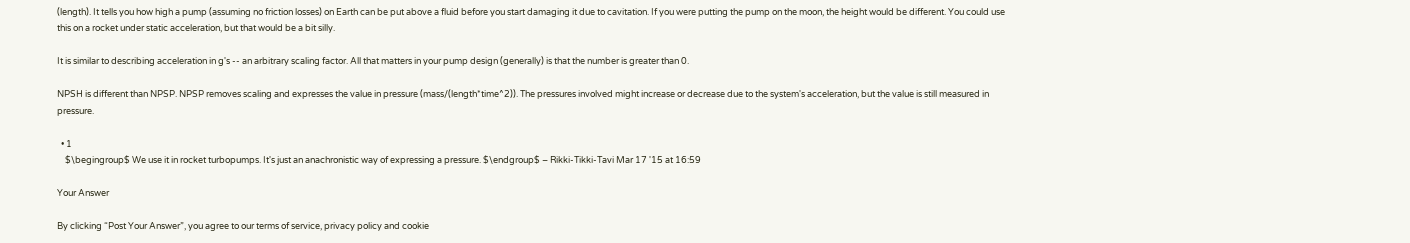(length). It tells you how high a pump (assuming no friction losses) on Earth can be put above a fluid before you start damaging it due to cavitation. If you were putting the pump on the moon, the height would be different. You could use this on a rocket under static acceleration, but that would be a bit silly.

It is similar to describing acceleration in g's -- an arbitrary scaling factor. All that matters in your pump design (generally) is that the number is greater than 0.

NPSH is different than NPSP. NPSP removes scaling and expresses the value in pressure (mass/(length*time^2)). The pressures involved might increase or decrease due to the system's acceleration, but the value is still measured in pressure.

  • 1
    $\begingroup$ We use it in rocket turbopumps. It's just an anachronistic way of expressing a pressure. $\endgroup$ – Rikki-Tikki-Tavi Mar 17 '15 at 16:59

Your Answer

By clicking “Post Your Answer”, you agree to our terms of service, privacy policy and cookie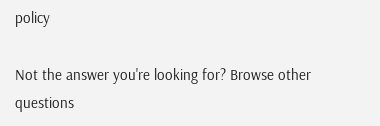policy

Not the answer you're looking for? Browse other questions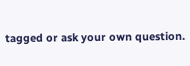tagged or ask your own question.